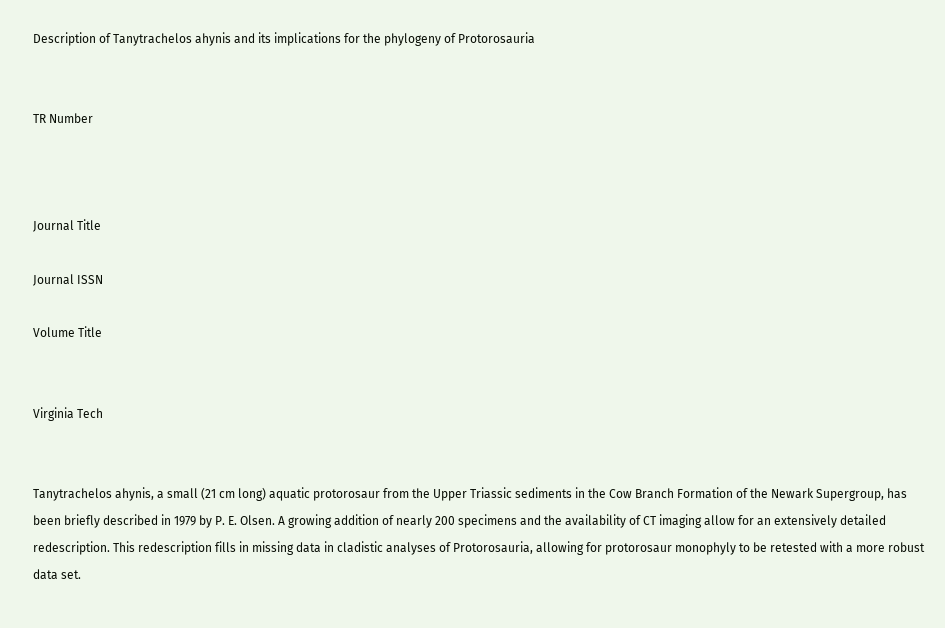Description of Tanytrachelos ahynis and its implications for the phylogeny of Protorosauria


TR Number



Journal Title

Journal ISSN

Volume Title


Virginia Tech


Tanytrachelos ahynis, a small (21 cm long) aquatic protorosaur from the Upper Triassic sediments in the Cow Branch Formation of the Newark Supergroup, has been briefly described in 1979 by P. E. Olsen. A growing addition of nearly 200 specimens and the availability of CT imaging allow for an extensively detailed redescription. This redescription fills in missing data in cladistic analyses of Protorosauria, allowing for protorosaur monophyly to be retested with a more robust data set.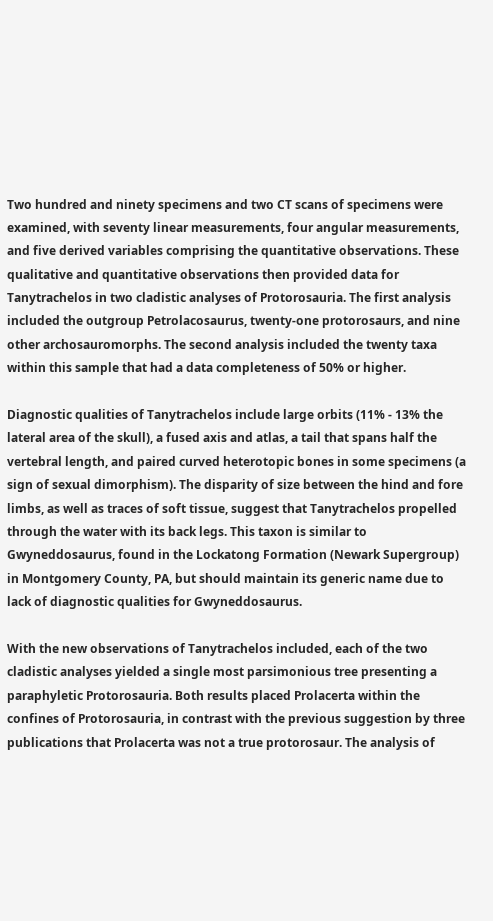Two hundred and ninety specimens and two CT scans of specimens were examined, with seventy linear measurements, four angular measurements, and five derived variables comprising the quantitative observations. These qualitative and quantitative observations then provided data for Tanytrachelos in two cladistic analyses of Protorosauria. The first analysis included the outgroup Petrolacosaurus, twenty-one protorosaurs, and nine other archosauromorphs. The second analysis included the twenty taxa within this sample that had a data completeness of 50% or higher.

Diagnostic qualities of Tanytrachelos include large orbits (11% - 13% the lateral area of the skull), a fused axis and atlas, a tail that spans half the vertebral length, and paired curved heterotopic bones in some specimens (a sign of sexual dimorphism). The disparity of size between the hind and fore limbs, as well as traces of soft tissue, suggest that Tanytrachelos propelled through the water with its back legs. This taxon is similar to Gwyneddosaurus, found in the Lockatong Formation (Newark Supergroup) in Montgomery County, PA, but should maintain its generic name due to lack of diagnostic qualities for Gwyneddosaurus.

With the new observations of Tanytrachelos included, each of the two cladistic analyses yielded a single most parsimonious tree presenting a paraphyletic Protorosauria. Both results placed Prolacerta within the confines of Protorosauria, in contrast with the previous suggestion by three publications that Prolacerta was not a true protorosaur. The analysis of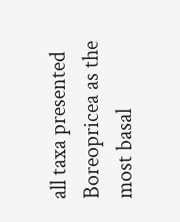all taxa presented Boreopricea as the most basal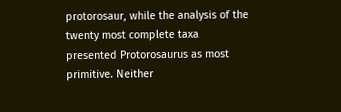protorosaur, while the analysis of the twenty most complete taxa presented Protorosaurus as most primitive. Neither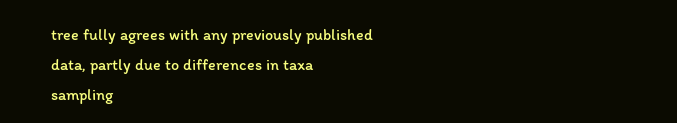tree fully agrees with any previously published data, partly due to differences in taxa sampling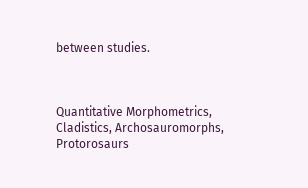between studies.



Quantitative Morphometrics, Cladistics, Archosauromorphs, Protorosaurs